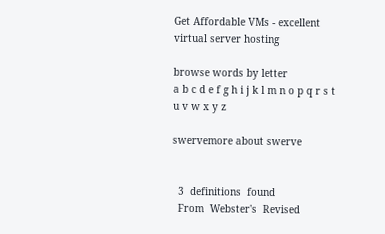Get Affordable VMs - excellent virtual server hosting

browse words by letter
a b c d e f g h i j k l m n o p q r s t u v w x y z

swervemore about swerve


  3  definitions  found
  From  Webster's  Revised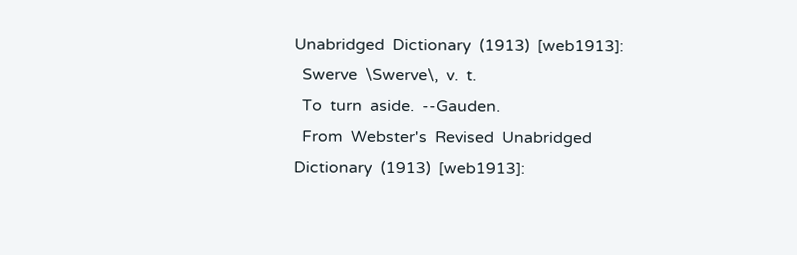Unabridged  Dictionary  (1913)  [web1913]:
  Swerve  \Swerve\,  v.  t.
  To  turn  aside.  --Gauden.
  From  Webster's  Revised  Unabridged  Dictionary  (1913)  [web1913]: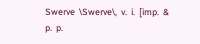Swerve  \Swerve\,  v.  i.  [imp.  &  p.  p.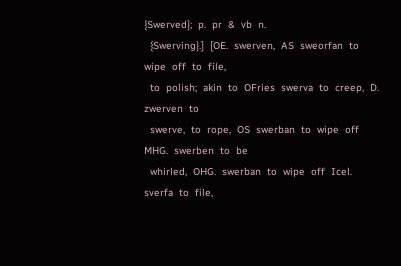{Swerved};  p.  pr  &  vb  n.
  {Swerving}.]  [OE.  swerven,  AS  sweorfan  to  wipe  off  to  file,
  to  polish;  akin  to  OFries  swerva  to  creep,  D.  zwerven  to
  swerve,  to  rope,  OS  swerban  to  wipe  off  MHG.  swerben  to  be
  whirled,  OHG.  swerban  to  wipe  off  Icel.  sverfa  to  file,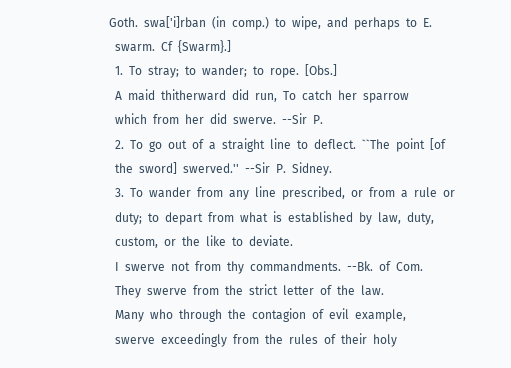Goth.  swa['i]rban  (in  comp.)  to  wipe,  and  perhaps  to  E.
  swarm.  Cf  {Swarm}.]
  1.  To  stray;  to  wander;  to  rope.  [Obs.]
  A  maid  thitherward  did  run,  To  catch  her  sparrow
  which  from  her  did  swerve.  --Sir  P.
  2.  To  go  out  of  a  straight  line  to  deflect.  ``The  point  [of
  the  sword]  swerved.''  --Sir  P.  Sidney.
  3.  To  wander  from  any  line  prescribed,  or  from  a  rule  or
  duty;  to  depart  from  what  is  established  by  law,  duty,
  custom,  or  the  like  to  deviate.
  I  swerve  not  from  thy  commandments.  --Bk.  of  Com.
  They  swerve  from  the  strict  letter  of  the  law.
  Many  who  through  the  contagion  of  evil  example,
  swerve  exceedingly  from  the  rules  of  their  holy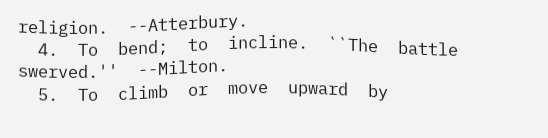religion.  --Atterbury.
  4.  To  bend;  to  incline.  ``The  battle  swerved.''  --Milton.
  5.  To  climb  or  move  upward  by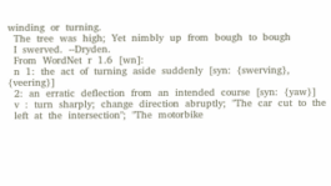winding  or  turning.
  The  tree  was  high;  Yet  nimbly  up  from  bough  to  bough
  I  swerved.  --Dryden.
  From  WordNet  r  1.6  [wn]:
  n  1:  the  act  of  turning  aside  suddenly  [syn:  {swerving},  {veering}]
  2:  an  erratic  deflection  from  an  intended  course  [syn:  {yaw}]
  v  :  turn  sharply;  change  direction  abruptly;  "The  car  cut  to  the
  left  at  the  intersection";  "The  motorbike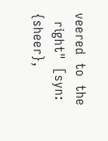veered  to  the
  right"  [syn:  {sheer},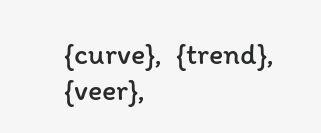{curve},  {trend},  {veer},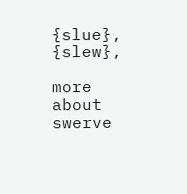{slue},  {slew},

more about swerve